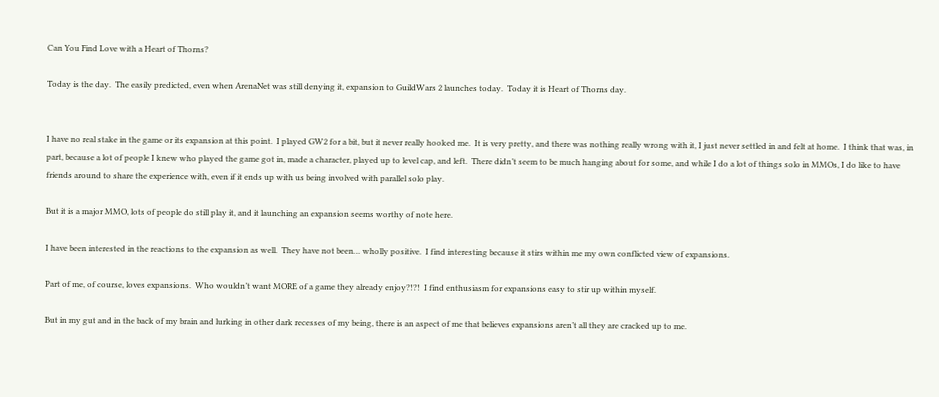Can You Find Love with a Heart of Thorns?

Today is the day.  The easily predicted, even when ArenaNet was still denying it, expansion to GuildWars 2 launches today.  Today it is Heart of Thorns day.


I have no real stake in the game or its expansion at this point.  I played GW2 for a bit, but it never really hooked me.  It is very pretty, and there was nothing really wrong with it, I just never settled in and felt at home.  I think that was, in part, because a lot of people I knew who played the game got in, made a character, played up to level cap, and left.  There didn’t seem to be much hanging about for some, and while I do a lot of things solo in MMOs, I do like to have friends around to share the experience with, even if it ends up with us being involved with parallel solo play.

But it is a major MMO, lots of people do still play it, and it launching an expansion seems worthy of note here.

I have been interested in the reactions to the expansion as well.  They have not been… wholly positive.  I find interesting because it stirs within me my own conflicted view of expansions.

Part of me, of course, loves expansions.  Who wouldn’t want MORE of a game they already enjoy?!?!  I find enthusiasm for expansions easy to stir up within myself.

But in my gut and in the back of my brain and lurking in other dark recesses of my being, there is an aspect of me that believes expansions aren’t all they are cracked up to me.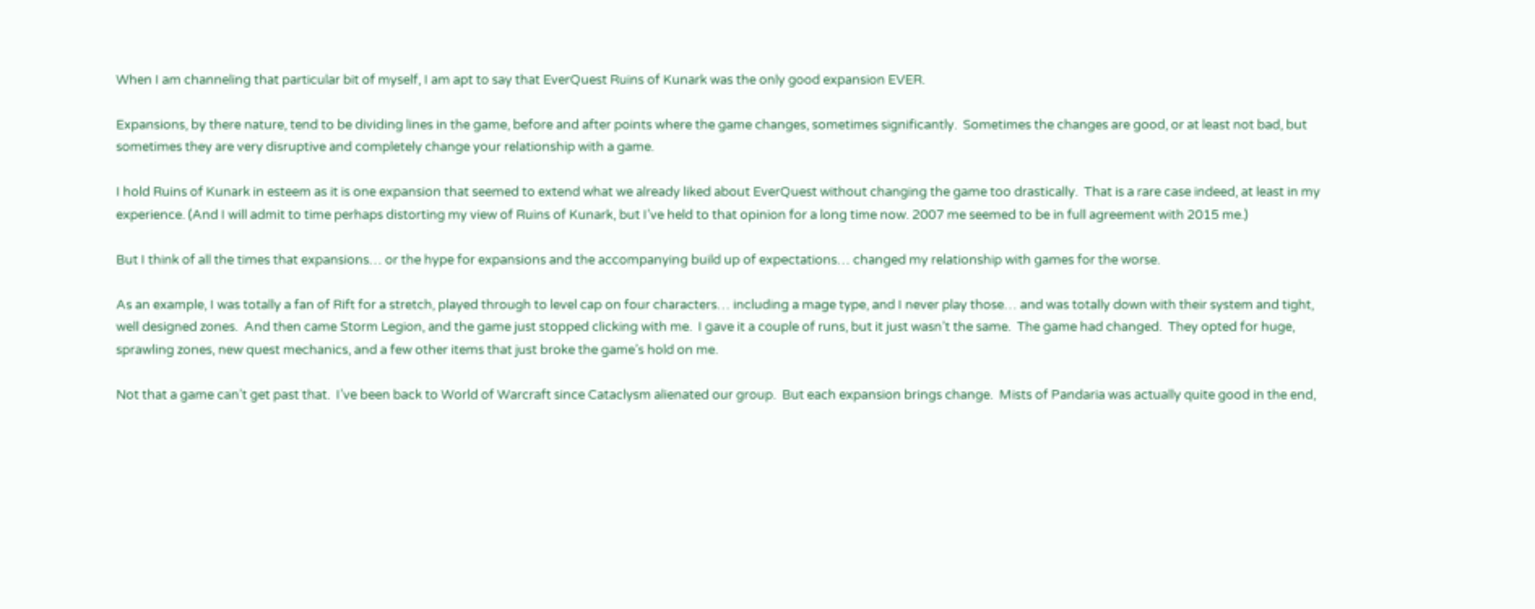When I am channeling that particular bit of myself, I am apt to say that EverQuest Ruins of Kunark was the only good expansion EVER.

Expansions, by there nature, tend to be dividing lines in the game, before and after points where the game changes, sometimes significantly.  Sometimes the changes are good, or at least not bad, but sometimes they are very disruptive and completely change your relationship with a game.

I hold Ruins of Kunark in esteem as it is one expansion that seemed to extend what we already liked about EverQuest without changing the game too drastically.  That is a rare case indeed, at least in my experience. (And I will admit to time perhaps distorting my view of Ruins of Kunark, but I’ve held to that opinion for a long time now. 2007 me seemed to be in full agreement with 2015 me.)

But I think of all the times that expansions… or the hype for expansions and the accompanying build up of expectations… changed my relationship with games for the worse.

As an example, I was totally a fan of Rift for a stretch, played through to level cap on four characters… including a mage type, and I never play those… and was totally down with their system and tight, well designed zones.  And then came Storm Legion, and the game just stopped clicking with me.  I gave it a couple of runs, but it just wasn’t the same.  The game had changed.  They opted for huge, sprawling zones, new quest mechanics, and a few other items that just broke the game’s hold on me.

Not that a game can’t get past that.  I’ve been back to World of Warcraft since Cataclysm alienated our group.  But each expansion brings change.  Mists of Pandaria was actually quite good in the end,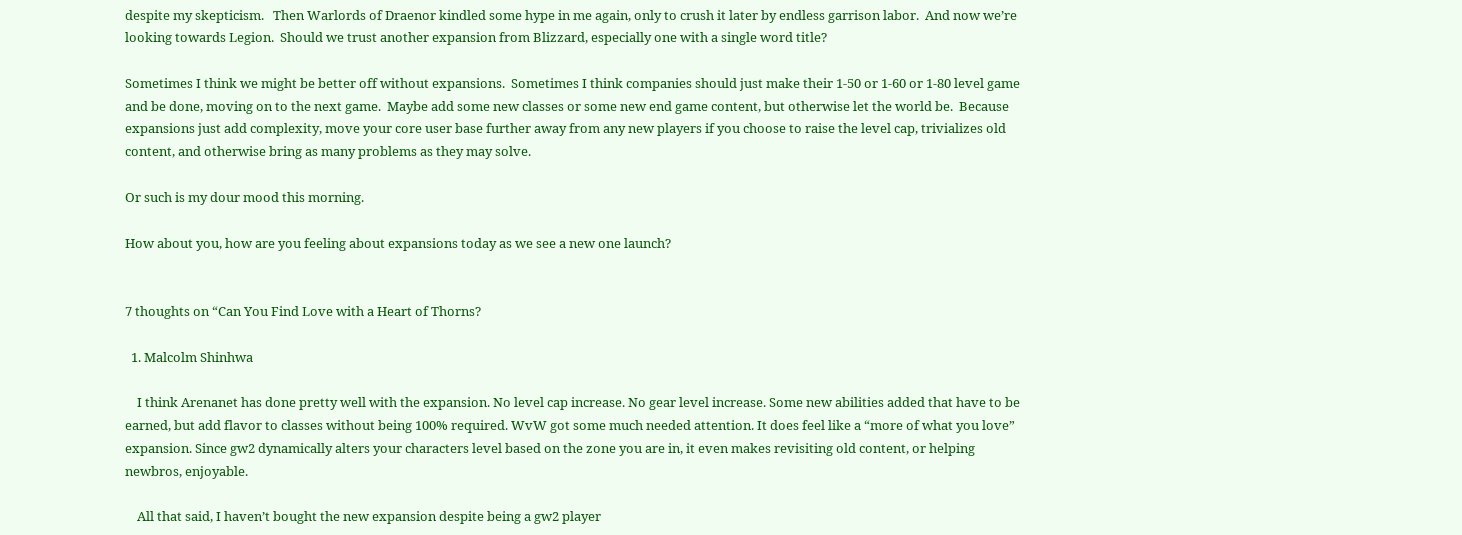despite my skepticism.   Then Warlords of Draenor kindled some hype in me again, only to crush it later by endless garrison labor.  And now we’re looking towards Legion.  Should we trust another expansion from Blizzard, especially one with a single word title?

Sometimes I think we might be better off without expansions.  Sometimes I think companies should just make their 1-50 or 1-60 or 1-80 level game and be done, moving on to the next game.  Maybe add some new classes or some new end game content, but otherwise let the world be.  Because expansions just add complexity, move your core user base further away from any new players if you choose to raise the level cap, trivializes old content, and otherwise bring as many problems as they may solve.

Or such is my dour mood this morning.

How about you, how are you feeling about expansions today as we see a new one launch?


7 thoughts on “Can You Find Love with a Heart of Thorns?

  1. Malcolm Shinhwa

    I think Arenanet has done pretty well with the expansion. No level cap increase. No gear level increase. Some new abilities added that have to be earned, but add flavor to classes without being 100% required. WvW got some much needed attention. It does feel like a “more of what you love” expansion. Since gw2 dynamically alters your characters level based on the zone you are in, it even makes revisiting old content, or helping newbros, enjoyable.

    All that said, I haven’t bought the new expansion despite being a gw2 player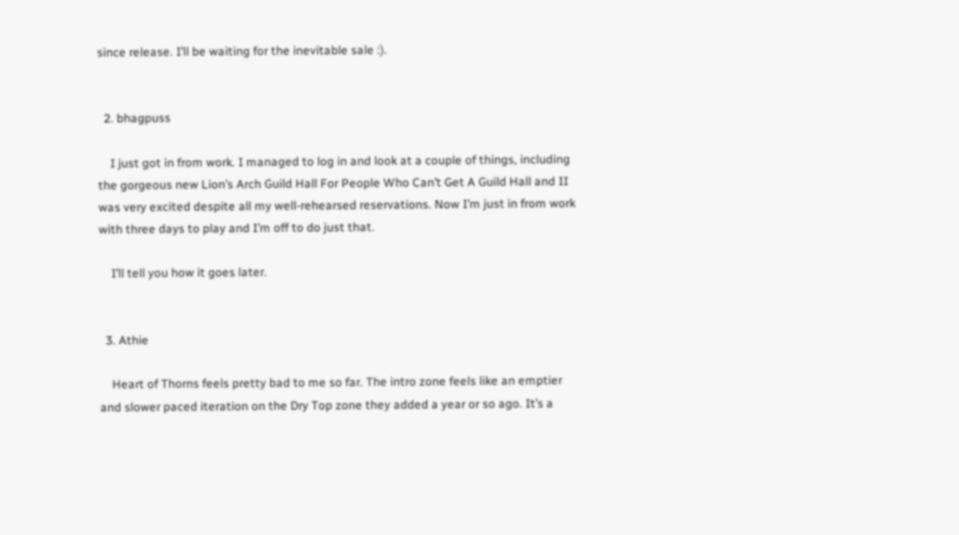since release. I’ll be waiting for the inevitable sale :).


  2. bhagpuss

    I just got in from work. I managed to log in and look at a couple of things, including the gorgeous new Lion’s Arch Guild Hall For People Who Can’t Get A Guild Hall and II was very excited despite all my well-rehearsed reservations. Now I’m just in from work with three days to play and I’m off to do just that.

    I’ll tell you how it goes later.


  3. Athie

    Heart of Thorns feels pretty bad to me so far. The intro zone feels like an emptier and slower paced iteration on the Dry Top zone they added a year or so ago. It’s a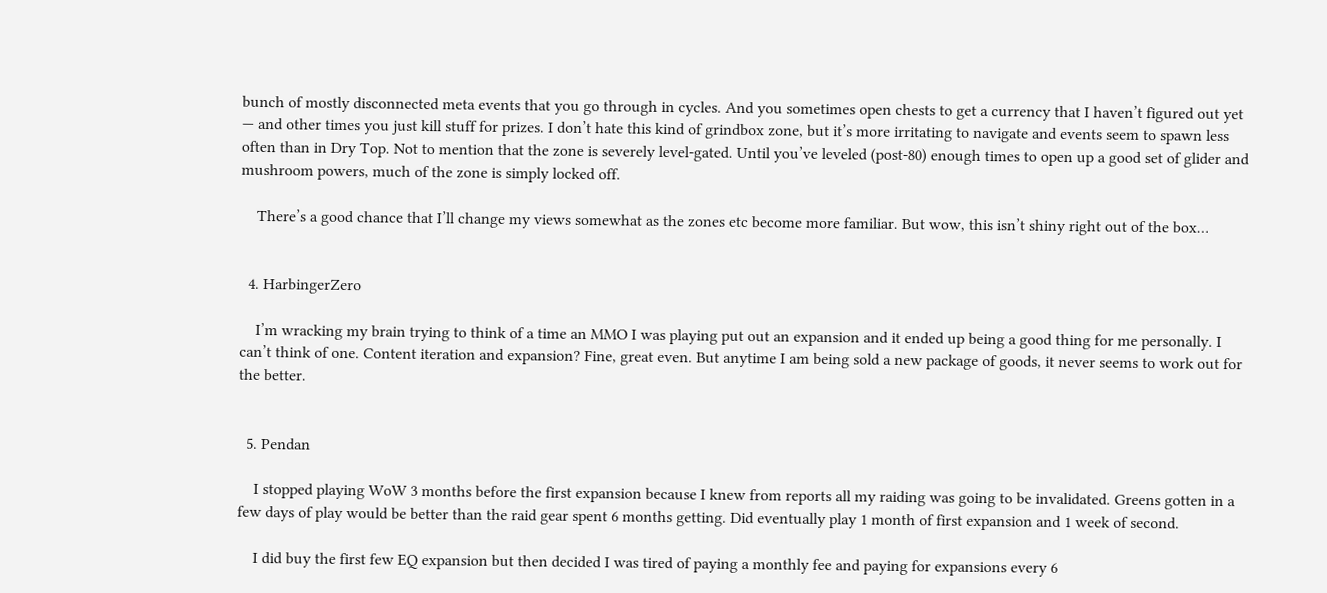bunch of mostly disconnected meta events that you go through in cycles. And you sometimes open chests to get a currency that I haven’t figured out yet — and other times you just kill stuff for prizes. I don’t hate this kind of grindbox zone, but it’s more irritating to navigate and events seem to spawn less often than in Dry Top. Not to mention that the zone is severely level-gated. Until you’ve leveled (post-80) enough times to open up a good set of glider and mushroom powers, much of the zone is simply locked off.

    There’s a good chance that I’ll change my views somewhat as the zones etc become more familiar. But wow, this isn’t shiny right out of the box…


  4. HarbingerZero

    I’m wracking my brain trying to think of a time an MMO I was playing put out an expansion and it ended up being a good thing for me personally. I can’t think of one. Content iteration and expansion? Fine, great even. But anytime I am being sold a new package of goods, it never seems to work out for the better.


  5. Pendan

    I stopped playing WoW 3 months before the first expansion because I knew from reports all my raiding was going to be invalidated. Greens gotten in a few days of play would be better than the raid gear spent 6 months getting. Did eventually play 1 month of first expansion and 1 week of second.

    I did buy the first few EQ expansion but then decided I was tired of paying a monthly fee and paying for expansions every 6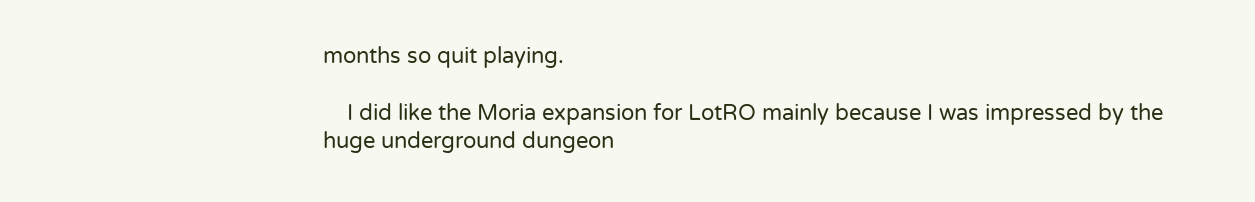months so quit playing.

    I did like the Moria expansion for LotRO mainly because I was impressed by the huge underground dungeon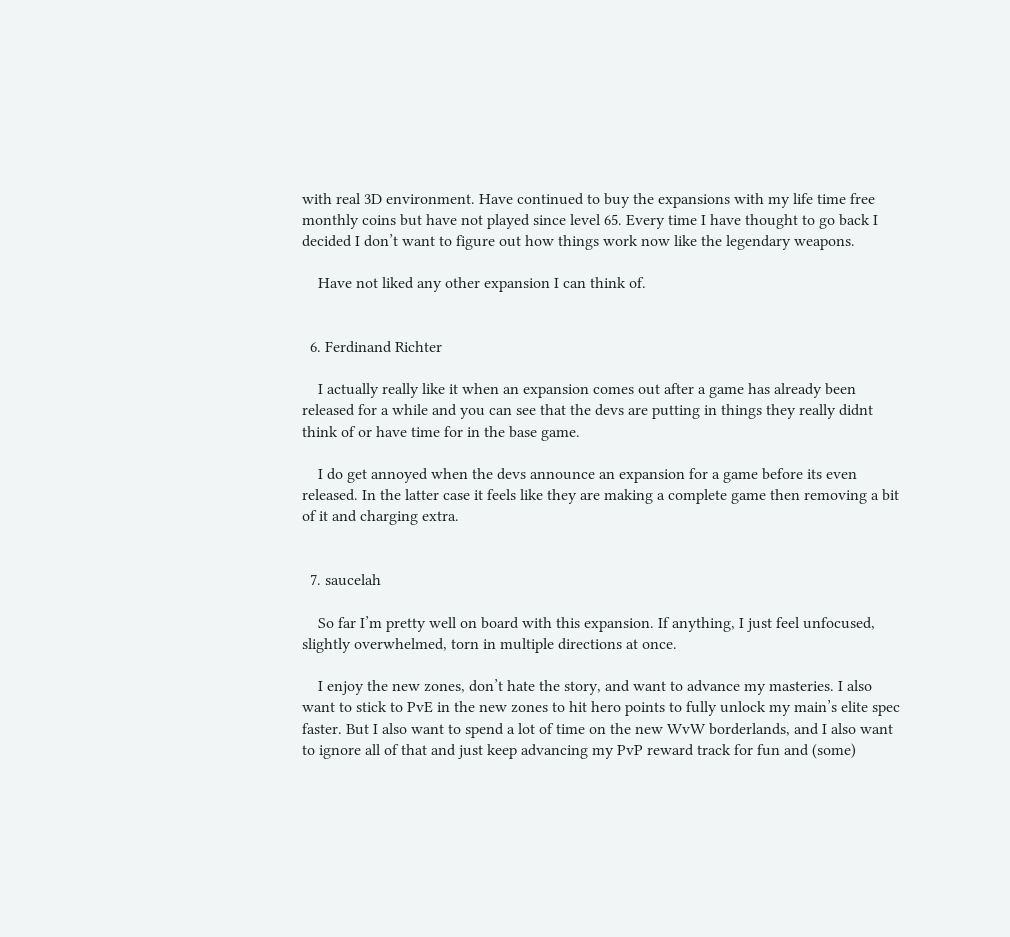with real 3D environment. Have continued to buy the expansions with my life time free monthly coins but have not played since level 65. Every time I have thought to go back I decided I don’t want to figure out how things work now like the legendary weapons.

    Have not liked any other expansion I can think of.


  6. Ferdinand Richter

    I actually really like it when an expansion comes out after a game has already been released for a while and you can see that the devs are putting in things they really didnt think of or have time for in the base game.

    I do get annoyed when the devs announce an expansion for a game before its even released. In the latter case it feels like they are making a complete game then removing a bit of it and charging extra.


  7. saucelah

    So far I’m pretty well on board with this expansion. If anything, I just feel unfocused, slightly overwhelmed, torn in multiple directions at once.

    I enjoy the new zones, don’t hate the story, and want to advance my masteries. I also want to stick to PvE in the new zones to hit hero points to fully unlock my main’s elite spec faster. But I also want to spend a lot of time on the new WvW borderlands, and I also want to ignore all of that and just keep advancing my PvP reward track for fun and (some)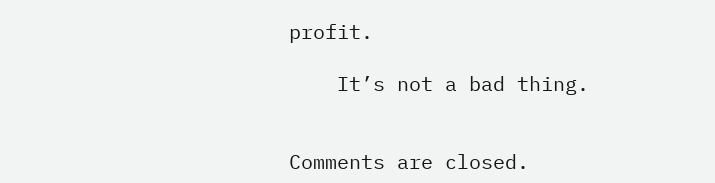profit.

    It’s not a bad thing.


Comments are closed.